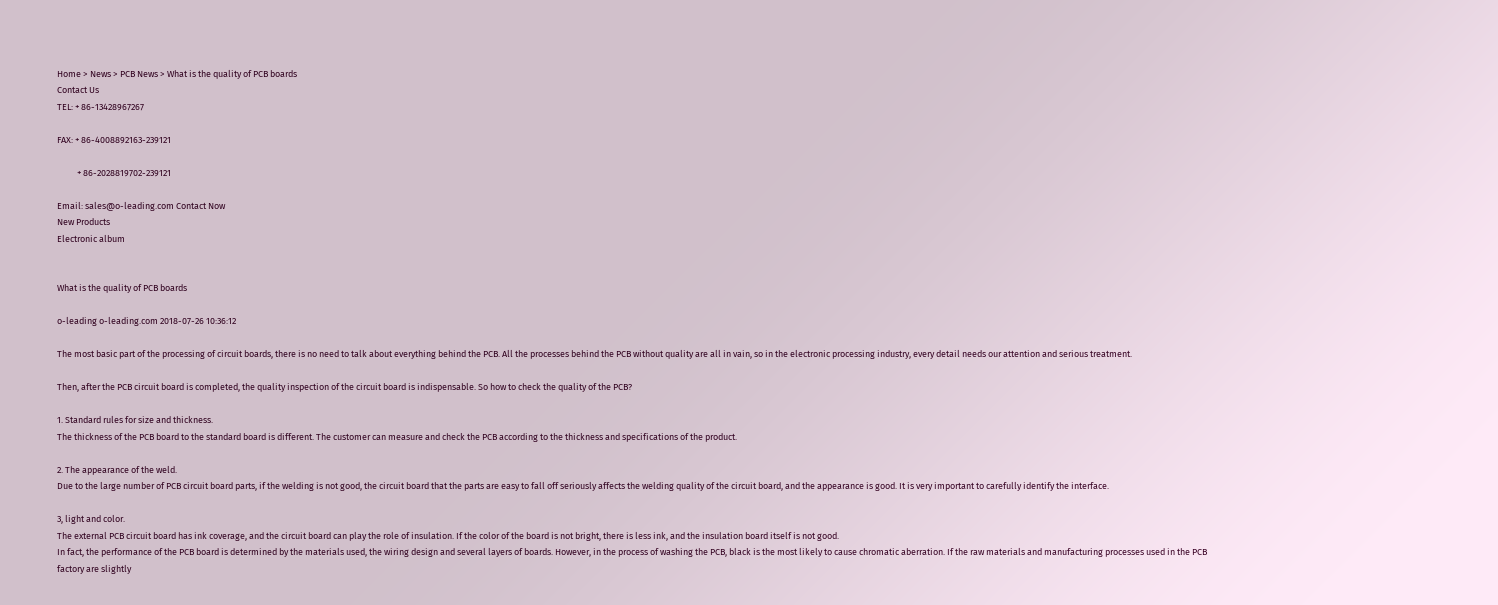Home > News > PCB News > What is the quality of PCB boards
Contact Us
TEL: + 86-13428967267

FAX: + 86-4008892163-239121

          + 86-2028819702-239121

Email: sales@o-leading.com Contact Now
New Products
Electronic album


What is the quality of PCB boards

o-leading o-leading.com 2018-07-26 10:36:12

The most basic part of the processing of circuit boards, there is no need to talk about everything behind the PCB. All the processes behind the PCB without quality are all in vain, so in the electronic processing industry, every detail needs our attention and serious treatment.

Then, after the PCB circuit board is completed, the quality inspection of the circuit board is indispensable. So how to check the quality of the PCB?

1. Standard rules for size and thickness.
The thickness of the PCB board to the standard board is different. The customer can measure and check the PCB according to the thickness and specifications of the product.

2. The appearance of the weld.
Due to the large number of PCB circuit board parts, if the welding is not good, the circuit board that the parts are easy to fall off seriously affects the welding quality of the circuit board, and the appearance is good. It is very important to carefully identify the interface.

3, light and color.
The external PCB circuit board has ink coverage, and the circuit board can play the role of insulation. If the color of the board is not bright, there is less ink, and the insulation board itself is not good.
In fact, the performance of the PCB board is determined by the materials used, the wiring design and several layers of boards. However, in the process of washing the PCB, black is the most likely to cause chromatic aberration. If the raw materials and manufacturing processes used in the PCB factory are slightly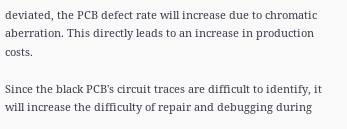deviated, the PCB defect rate will increase due to chromatic aberration. This directly leads to an increase in production costs.

Since the black PCB's circuit traces are difficult to identify, it will increase the difficulty of repair and debugging during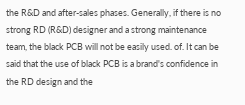the R&D and after-sales phases. Generally, if there is no strong RD (R&D) designer and a strong maintenance team, the black PCB will not be easily used. of. It can be said that the use of black PCB is a brand's confidence in the RD design and the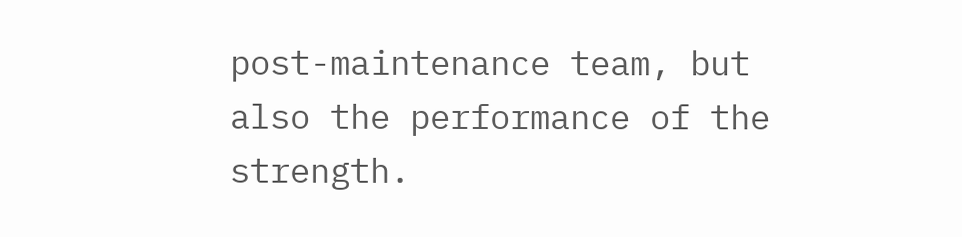post-maintenance team, but also the performance of the strength.